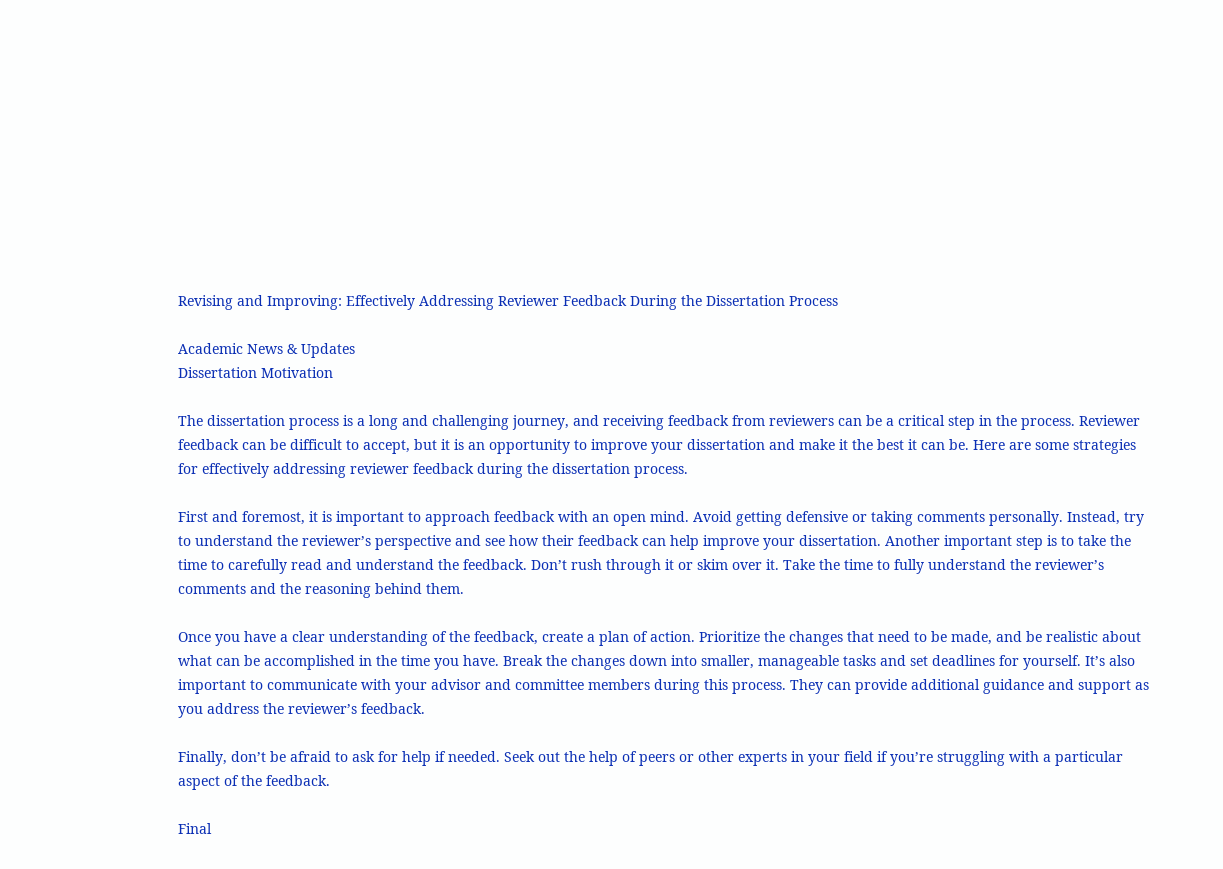Revising and Improving: Effectively Addressing Reviewer Feedback During the Dissertation Process

Academic News & Updates
Dissertation Motivation

The dissertation process is a long and challenging journey, and receiving feedback from reviewers can be a critical step in the process. Reviewer feedback can be difficult to accept, but it is an opportunity to improve your dissertation and make it the best it can be. Here are some strategies for effectively addressing reviewer feedback during the dissertation process.

First and foremost, it is important to approach feedback with an open mind. Avoid getting defensive or taking comments personally. Instead, try to understand the reviewer’s perspective and see how their feedback can help improve your dissertation. Another important step is to take the time to carefully read and understand the feedback. Don’t rush through it or skim over it. Take the time to fully understand the reviewer’s comments and the reasoning behind them.

Once you have a clear understanding of the feedback, create a plan of action. Prioritize the changes that need to be made, and be realistic about what can be accomplished in the time you have. Break the changes down into smaller, manageable tasks and set deadlines for yourself. It’s also important to communicate with your advisor and committee members during this process. They can provide additional guidance and support as you address the reviewer’s feedback.

Finally, don’t be afraid to ask for help if needed. Seek out the help of peers or other experts in your field if you’re struggling with a particular aspect of the feedback.

Final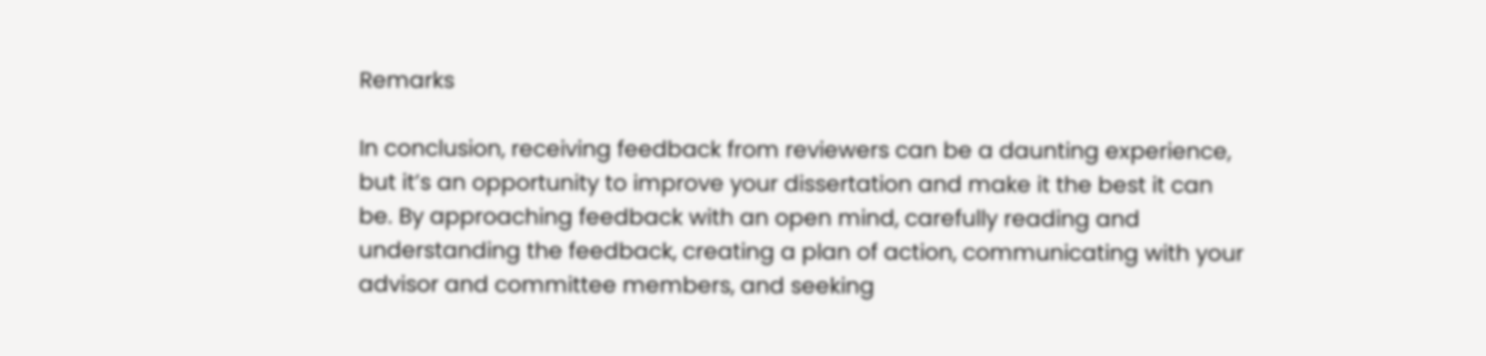Remarks

In conclusion, receiving feedback from reviewers can be a daunting experience, but it’s an opportunity to improve your dissertation and make it the best it can be. By approaching feedback with an open mind, carefully reading and understanding the feedback, creating a plan of action, communicating with your advisor and committee members, and seeking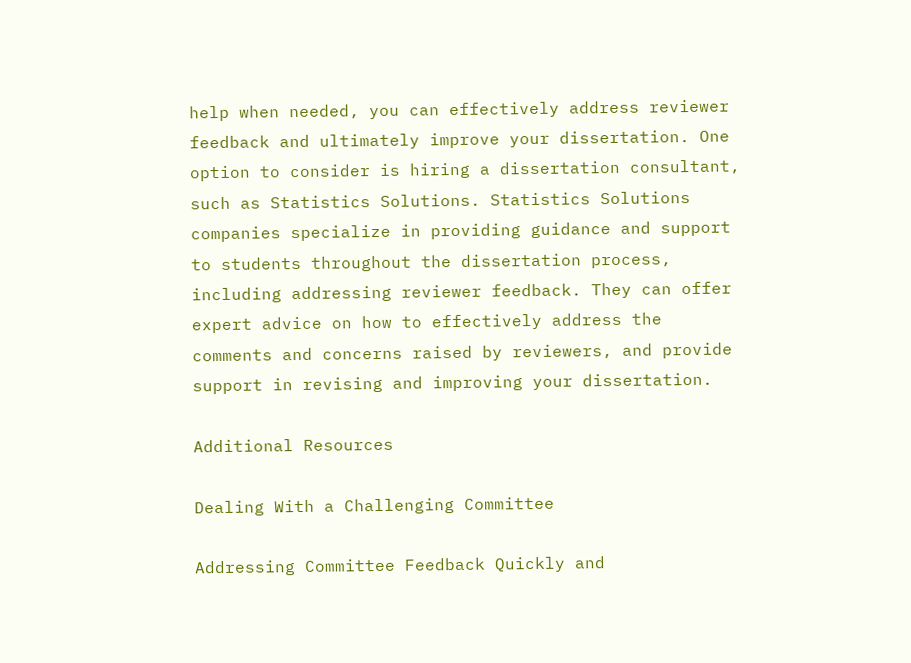help when needed, you can effectively address reviewer feedback and ultimately improve your dissertation. One option to consider is hiring a dissertation consultant, such as Statistics Solutions. Statistics Solutions companies specialize in providing guidance and support to students throughout the dissertation process, including addressing reviewer feedback. They can offer expert advice on how to effectively address the comments and concerns raised by reviewers, and provide support in revising and improving your dissertation.

Additional Resources

Dealing With a Challenging Committee

Addressing Committee Feedback Quickly and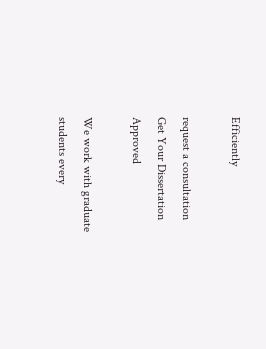Efficiently

request a consultation
Get Your Dissertation Approved

We work with graduate students every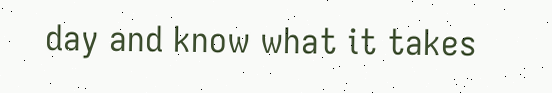day and know what it takes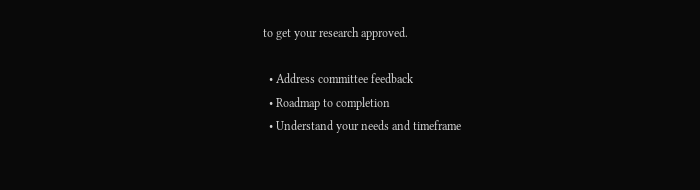to get your research approved.

  • Address committee feedback
  • Roadmap to completion
  • Understand your needs and timeframe